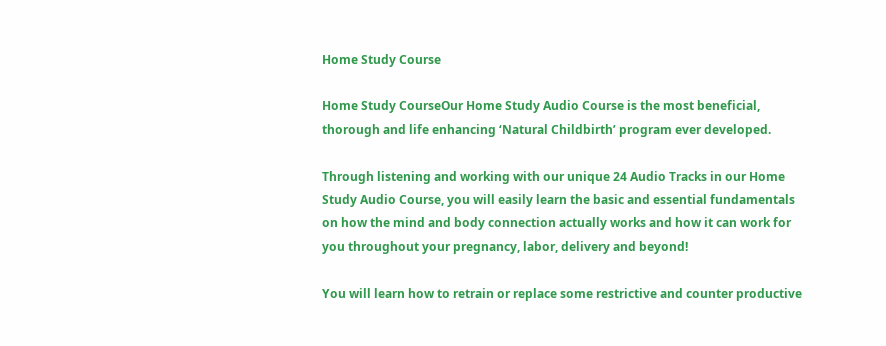Home Study Course

Home Study CourseOur Home Study Audio Course is the most beneficial, thorough and life enhancing ‘Natural Childbirth’ program ever developed.

Through listening and working with our unique 24 Audio Tracks in our Home Study Audio Course, you will easily learn the basic and essential fundamentals on how the mind and body connection actually works and how it can work for you throughout your pregnancy, labor, delivery and beyond!

You will learn how to retrain or replace some restrictive and counter productive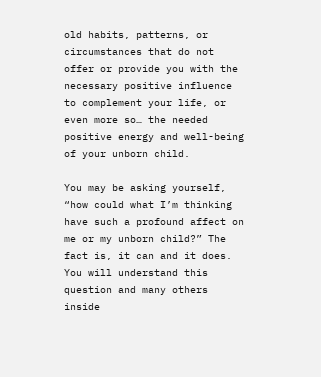old habits, patterns, or circumstances that do not offer or provide you with the necessary positive influence to complement your life, or even more so… the needed positive energy and well-being of your unborn child.

You may be asking yourself, “how could what I’m thinking have such a profound affect on me or my unborn child?” The fact is, it can and it does. You will understand this question and many others inside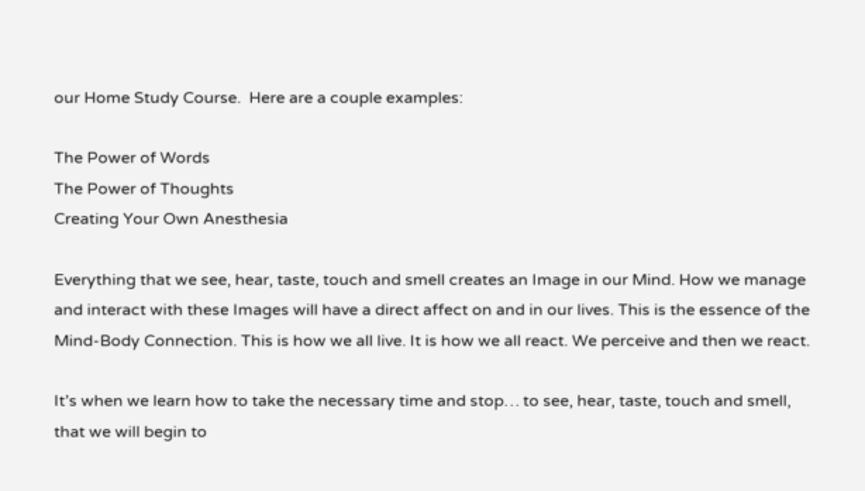our Home Study Course.  Here are a couple examples:

The Power of Words
The Power of Thoughts
Creating Your Own Anesthesia

Everything that we see, hear, taste, touch and smell creates an Image in our Mind. How we manage and interact with these Images will have a direct affect on and in our lives. This is the essence of the Mind-Body Connection. This is how we all live. It is how we all react. We perceive and then we react.

It’s when we learn how to take the necessary time and stop… to see, hear, taste, touch and smell, that we will begin to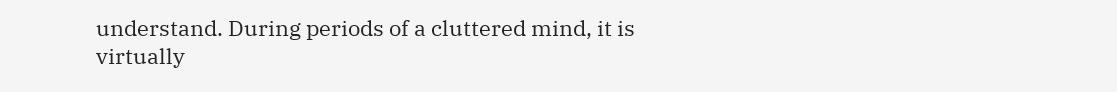understand. During periods of a cluttered mind, it is virtually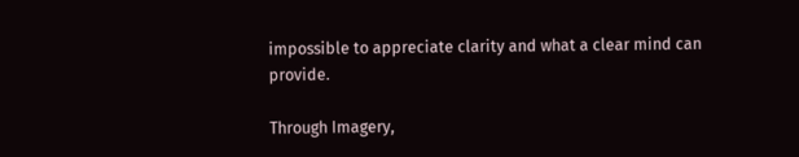impossible to appreciate clarity and what a clear mind can provide.

Through Imagery,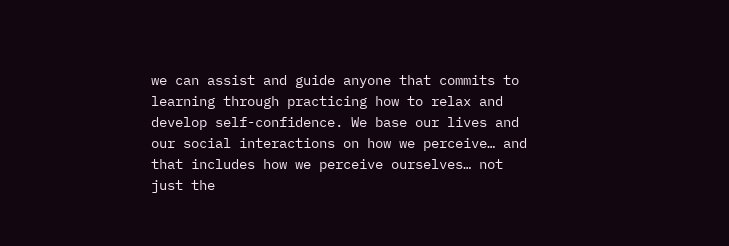we can assist and guide anyone that commits to learning through practicing how to relax and develop self-confidence. We base our lives and our social interactions on how we perceive… and that includes how we perceive ourselves… not just the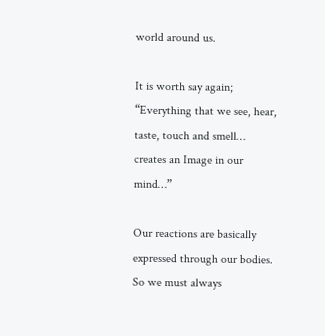world around us.

It is worth say again; “Everything that we see, hear, taste, touch and smell… creates an Image in our mind…”

Our reactions are basically expressed through our bodies. So we must always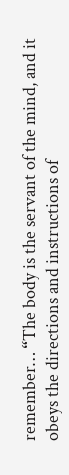remember… “The body is the servant of the mind, and it obeys the directions and instructions of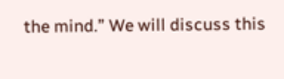the mind.” We will discuss this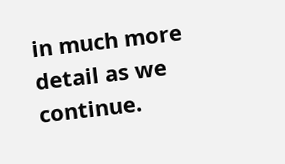in much more detail as we continue.